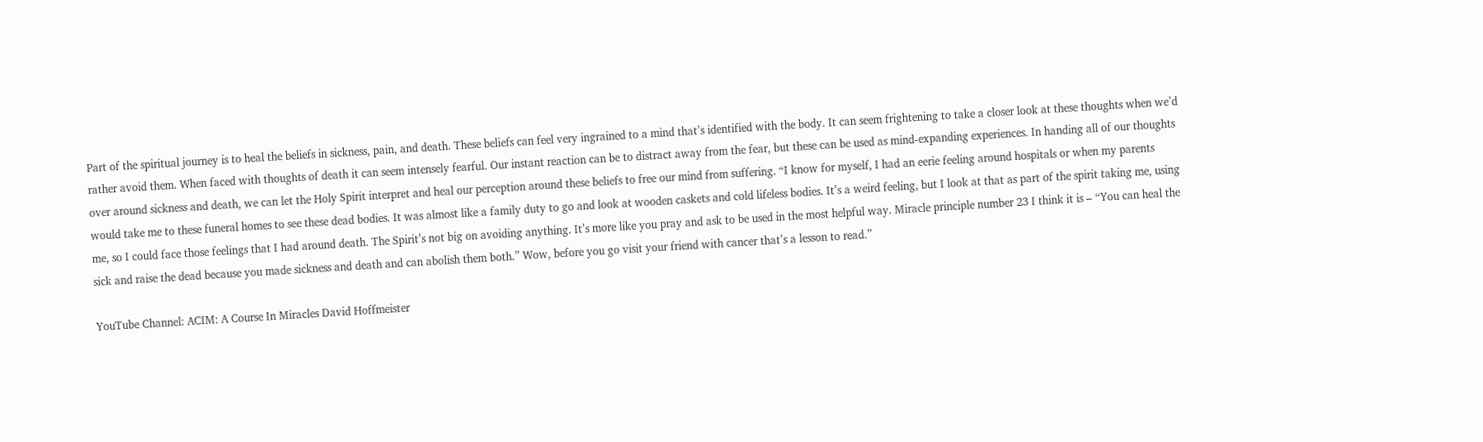Part of the spiritual journey is to heal the beliefs in sickness, pain, and death. These beliefs can feel very ingrained to a mind that’s identified with the body. It can seem frightening to take a closer look at these thoughts when we’d rather avoid them. When faced with thoughts of death it can seem intensely fearful. Our instant reaction can be to distract away from the fear, but these can be used as mind-expanding experiences. In handing all of our thoughts over around sickness and death, we can let the Holy Spirit interpret and heal our perception around these beliefs to free our mind from suffering. “I know for myself, I had an eerie feeling around hospitals or when my parents would take me to these funeral homes to see these dead bodies. It was almost like a family duty to go and look at wooden caskets and cold lifeless bodies. It’s a weird feeling, but I look at that as part of the spirit taking me, using me, so I could face those feelings that I had around death. The Spirit’s not big on avoiding anything. It’s more like you pray and ask to be used in the most helpful way. Miracle principle number 23 I think it is – “You can heal the sick and raise the dead because you made sickness and death and can abolish them both.” Wow, before you go visit your friend with cancer that’s a lesson to read.”

YouTube Channel: ACIM: A Course In Miracles David Hoffmeister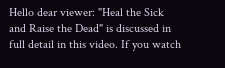Hello dear viewer: "Heal the Sick and Raise the Dead" is discussed in full detail in this video. If you watch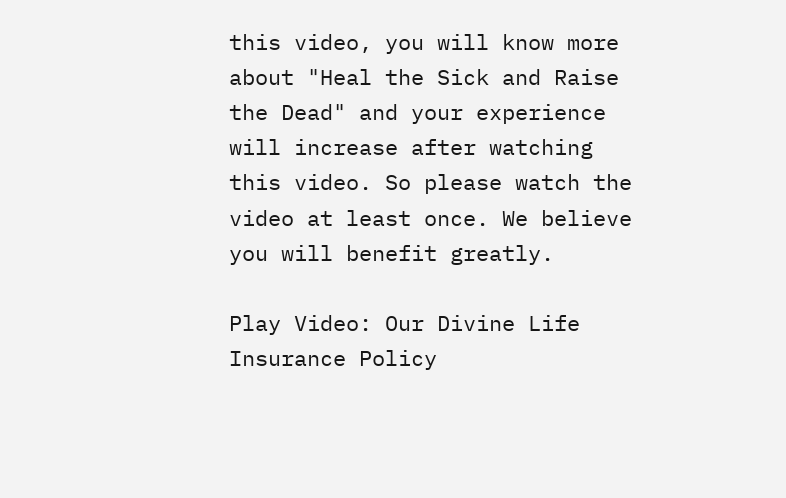this video, you will know more about "Heal the Sick and Raise the Dead" and your experience will increase after watching this video. So please watch the video at least once. We believe you will benefit greatly.

Play Video: Our Divine Life Insurance Policy